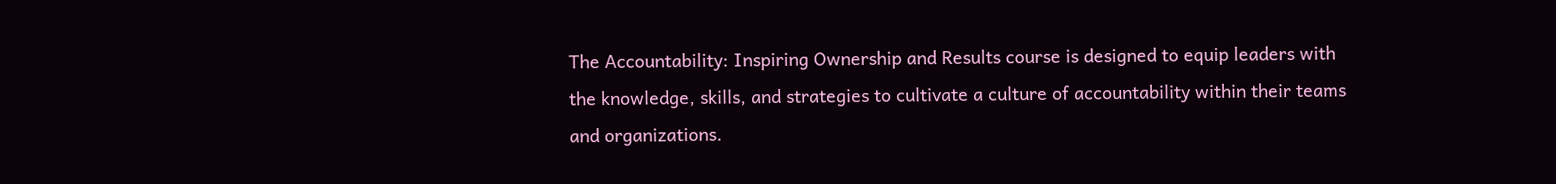The Accountability: Inspiring Ownership and Results course is designed to equip leaders with the knowledge, skills, and strategies to cultivate a culture of accountability within their teams and organizations.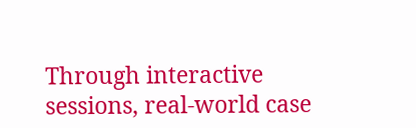Through interactive sessions, real-world case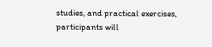studies, and practical exercises, participants will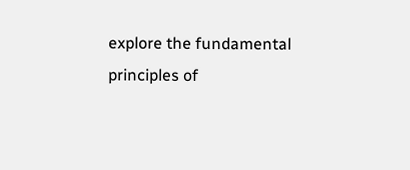explore the fundamental principles of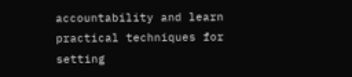accountability and learn practical techniques for setting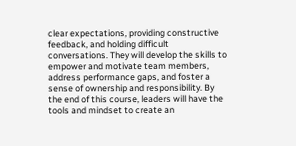clear expectations, providing constructive feedback, and holding difficult conversations. They will develop the skills to empower and motivate team members, address performance gaps, and foster a sense of ownership and responsibility. By the end of this course, leaders will have the tools and mindset to create an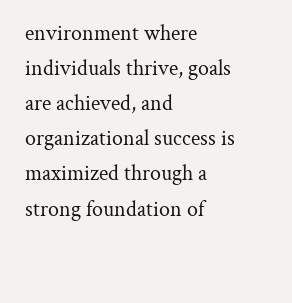environment where individuals thrive, goals are achieved, and organizational success is maximized through a strong foundation of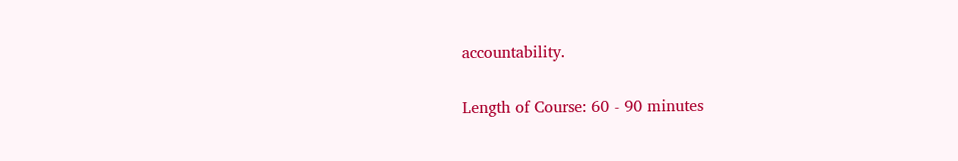accountability.

Length of Course: 60 - 90 minutes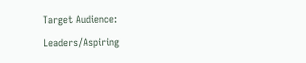Target Audience: Leaders/Aspiring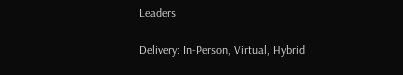Leaders

Delivery: In-Person, Virtual, Hybrid